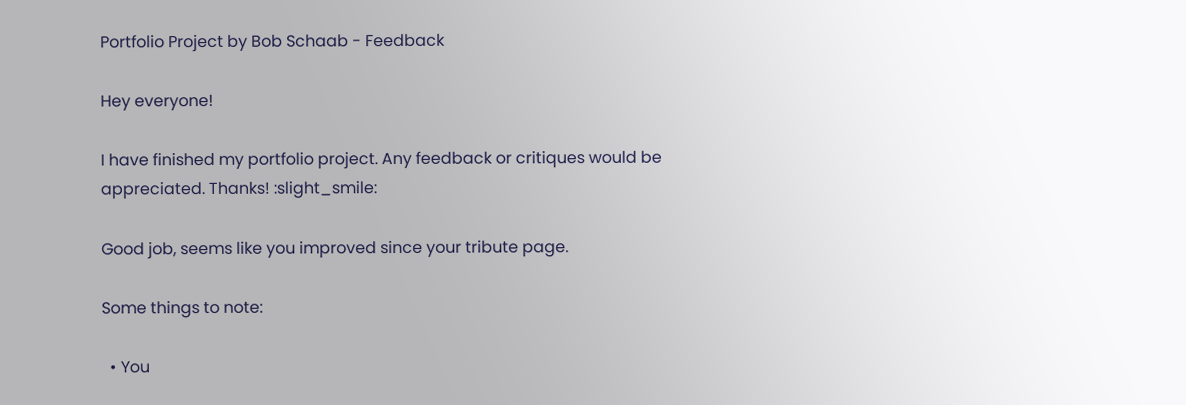Portfolio Project by Bob Schaab - Feedback

Hey everyone!

I have finished my portfolio project. Any feedback or critiques would be appreciated. Thanks! :slight_smile:

Good job, seems like you improved since your tribute page.

Some things to note:

  • You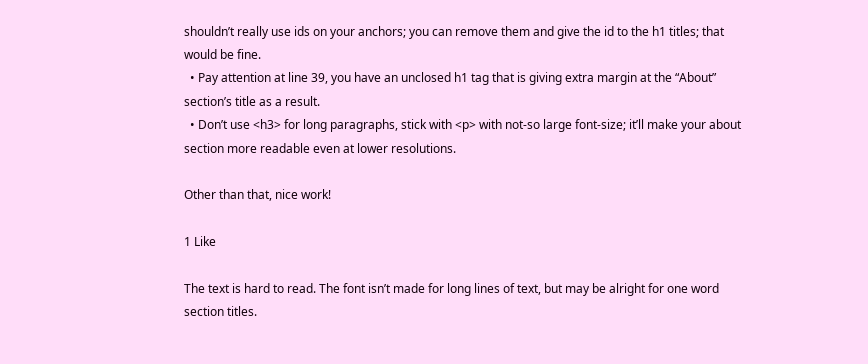shouldn’t really use ids on your anchors; you can remove them and give the id to the h1 titles; that would be fine.
  • Pay attention at line 39, you have an unclosed h1 tag that is giving extra margin at the “About” section’s title as a result.
  • Don’t use <h3> for long paragraphs, stick with <p> with not-so large font-size; it’ll make your about section more readable even at lower resolutions.

Other than that, nice work!

1 Like

The text is hard to read. The font isn’t made for long lines of text, but may be alright for one word section titles.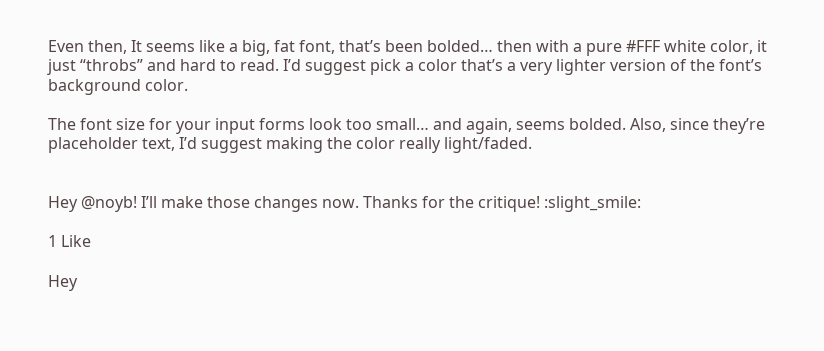Even then, It seems like a big, fat font, that’s been bolded… then with a pure #FFF white color, it just “throbs” and hard to read. I’d suggest pick a color that’s a very lighter version of the font’s background color.

The font size for your input forms look too small… and again, seems bolded. Also, since they’re placeholder text, I’d suggest making the color really light/faded.


Hey @noyb! I’ll make those changes now. Thanks for the critique! :slight_smile:

1 Like

Hey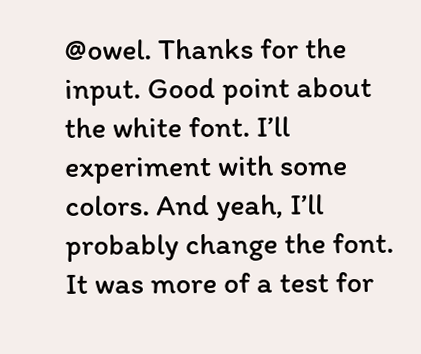@owel. Thanks for the input. Good point about the white font. I’ll experiment with some colors. And yeah, I’ll probably change the font. It was more of a test for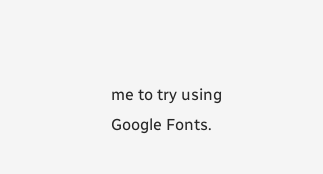me to try using Google Fonts.